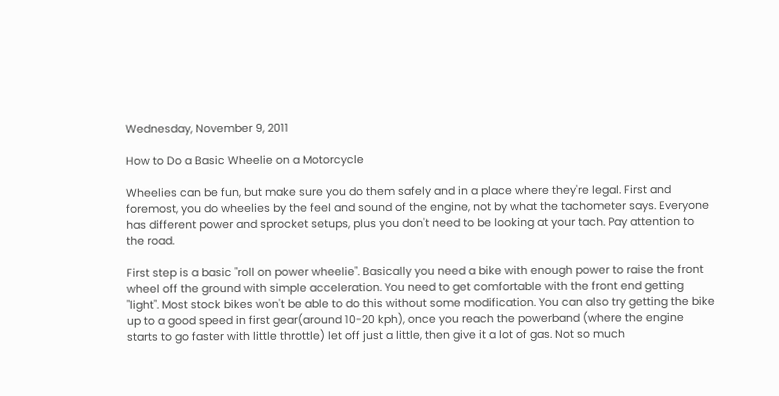Wednesday, November 9, 2011

How to Do a Basic Wheelie on a Motorcycle

Wheelies can be fun, but make sure you do them safely and in a place where they're legal. First and foremost, you do wheelies by the feel and sound of the engine, not by what the tachometer says. Everyone has different power and sprocket setups, plus you don't need to be looking at your tach. Pay attention to the road.

First step is a basic "roll on power wheelie". Basically you need a bike with enough power to raise the front wheel off the ground with simple acceleration. You need to get comfortable with the front end getting "light". Most stock bikes won't be able to do this without some modification. You can also try getting the bike up to a good speed in first gear(around 10-20 kph), once you reach the powerband (where the engine starts to go faster with little throttle) let off just a little, then give it a lot of gas. Not so much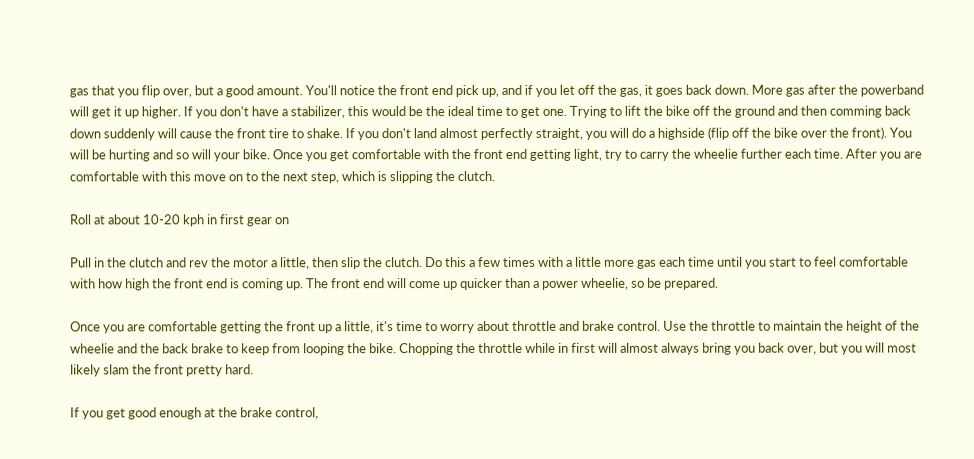gas that you flip over, but a good amount. You'll notice the front end pick up, and if you let off the gas, it goes back down. More gas after the powerband will get it up higher. If you don't have a stabilizer, this would be the ideal time to get one. Trying to lift the bike off the ground and then comming back down suddenly will cause the front tire to shake. If you don't land almost perfectly straight, you will do a highside (flip off the bike over the front). You will be hurting and so will your bike. Once you get comfortable with the front end getting light, try to carry the wheelie further each time. After you are comfortable with this move on to the next step, which is slipping the clutch.

Roll at about 10-20 kph in first gear on

Pull in the clutch and rev the motor a little, then slip the clutch. Do this a few times with a little more gas each time until you start to feel comfortable with how high the front end is coming up. The front end will come up quicker than a power wheelie, so be prepared.

Once you are comfortable getting the front up a little, it's time to worry about throttle and brake control. Use the throttle to maintain the height of the wheelie and the back brake to keep from looping the bike. Chopping the throttle while in first will almost always bring you back over, but you will most likely slam the front pretty hard.

If you get good enough at the brake control,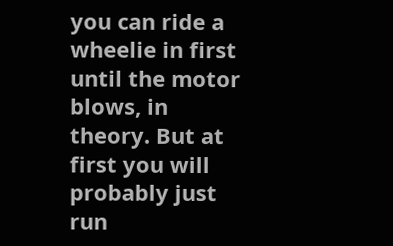you can ride a wheelie in first until the motor blows, in theory. But at first you will probably just run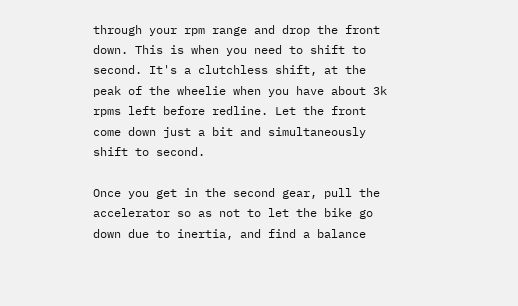through your rpm range and drop the front down. This is when you need to shift to second. It's a clutchless shift, at the peak of the wheelie when you have about 3k rpms left before redline. Let the front come down just a bit and simultaneously shift to second.

Once you get in the second gear, pull the accelerator so as not to let the bike go down due to inertia, and find a balance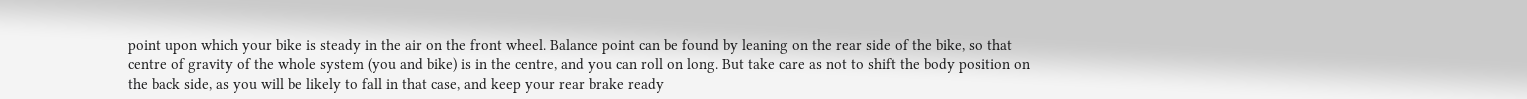point upon which your bike is steady in the air on the front wheel. Balance point can be found by leaning on the rear side of the bike, so that centre of gravity of the whole system (you and bike) is in the centre, and you can roll on long. But take care as not to shift the body position on the back side, as you will be likely to fall in that case, and keep your rear brake ready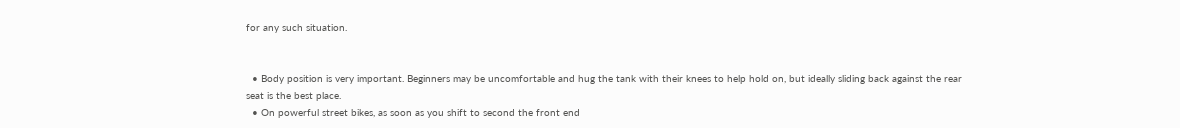for any such situation.


  • Body position is very important. Beginners may be uncomfortable and hug the tank with their knees to help hold on, but ideally sliding back against the rear seat is the best place.
  • On powerful street bikes, as soon as you shift to second the front end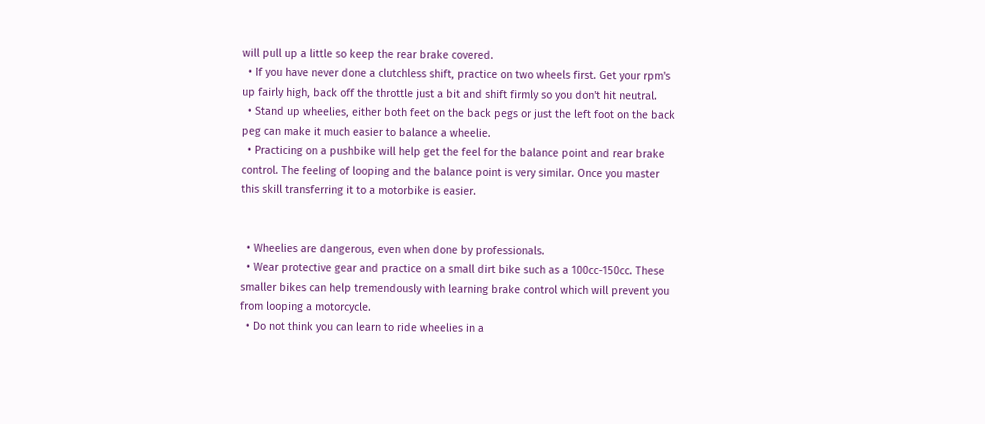will pull up a little so keep the rear brake covered.
  • If you have never done a clutchless shift, practice on two wheels first. Get your rpm's up fairly high, back off the throttle just a bit and shift firmly so you don't hit neutral.
  • Stand up wheelies, either both feet on the back pegs or just the left foot on the back peg can make it much easier to balance a wheelie.
  • Practicing on a pushbike will help get the feel for the balance point and rear brake control. The feeling of looping and the balance point is very similar. Once you master this skill transferring it to a motorbike is easier.


  • Wheelies are dangerous, even when done by professionals.
  • Wear protective gear and practice on a small dirt bike such as a 100cc-150cc. These smaller bikes can help tremendously with learning brake control which will prevent you from looping a motorcycle.
  • Do not think you can learn to ride wheelies in a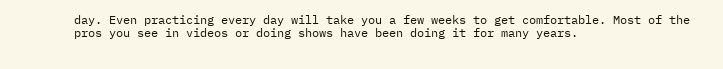day. Even practicing every day will take you a few weeks to get comfortable. Most of the pros you see in videos or doing shows have been doing it for many years.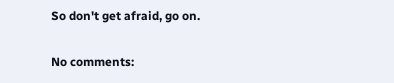So don't get afraid, go on.

No comments: